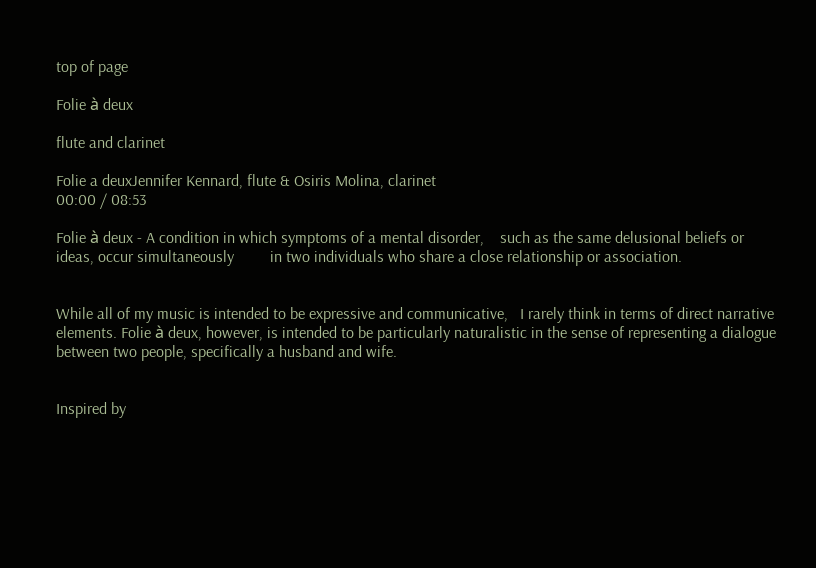top of page

Folie à deux

flute and clarinet

Folie a deuxJennifer Kennard, flute & Osiris Molina, clarinet
00:00 / 08:53

Folie à deux - A condition in which symptoms of a mental disorder,    such as the same delusional beliefs or ideas, occur simultaneously         in two individuals who share a close relationship or association.


While all of my music is intended to be expressive and communicative,   I rarely think in terms of direct narrative elements. Folie à deux, however, is intended to be particularly naturalistic in the sense of representing a dialogue between two people, specifically a husband and wife.


Inspired by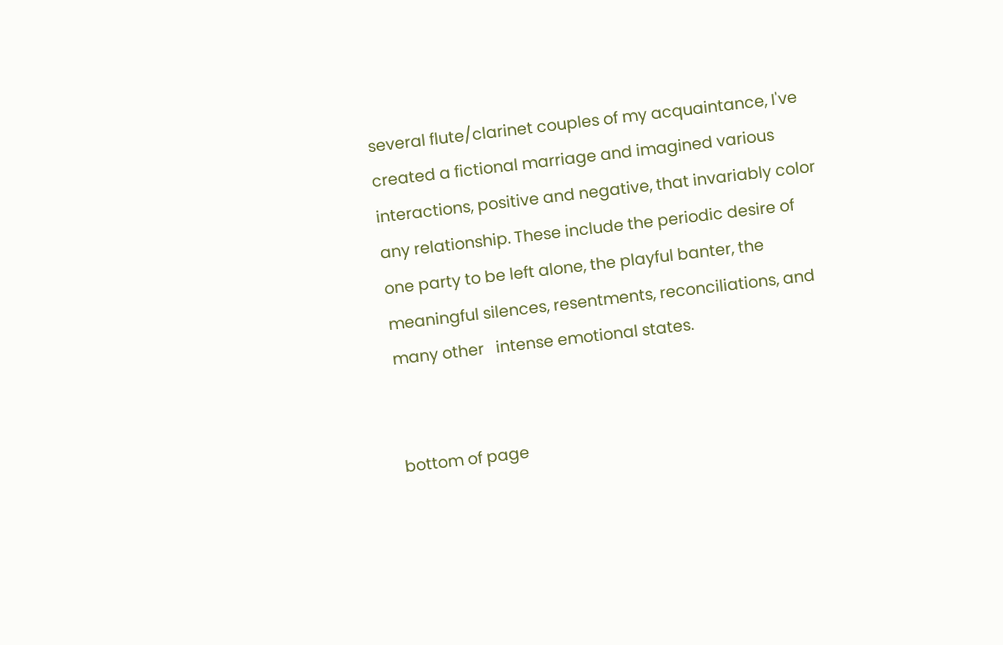several flute/clarinet couples of my acquaintance, I've created a fictional marriage and imagined various interactions, positive and negative, that invariably color any relationship. These include the periodic desire of one party to be left alone, the playful banter, the meaningful silences, resentments, reconciliations, and many other   intense emotional states.


bottom of page